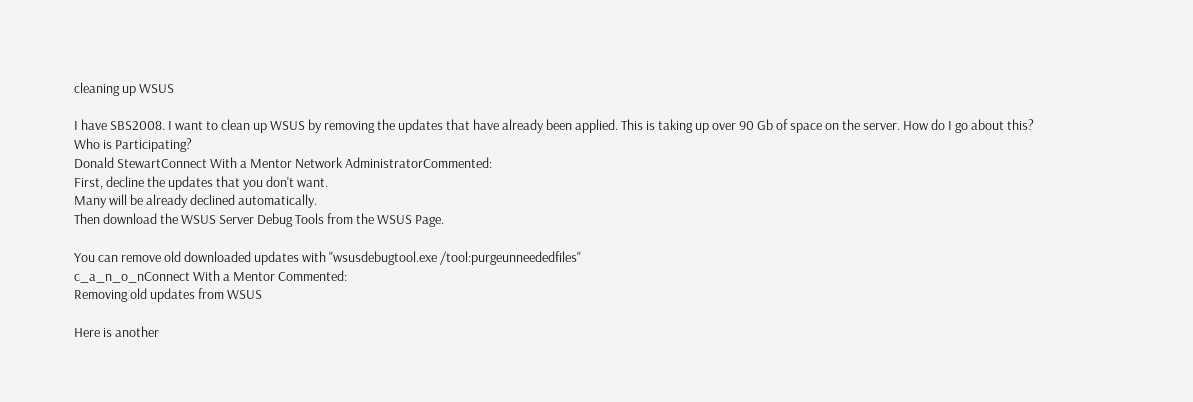cleaning up WSUS

I have SBS2008. I want to clean up WSUS by removing the updates that have already been applied. This is taking up over 90 Gb of space on the server. How do I go about this?
Who is Participating?
Donald StewartConnect With a Mentor Network AdministratorCommented:
First, decline the updates that you don't want.
Many will be already declined automatically.
Then download the WSUS Server Debug Tools from the WSUS Page.

You can remove old downloaded updates with "wsusdebugtool.exe /tool:purgeunneededfiles"
c_a_n_o_nConnect With a Mentor Commented:
Removing old updates from WSUS

Here is another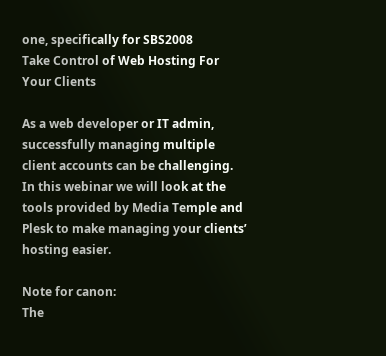one, specifically for SBS2008
Take Control of Web Hosting For Your Clients

As a web developer or IT admin, successfully managing multiple client accounts can be challenging. In this webinar we will look at the tools provided by Media Temple and Plesk to make managing your clients’ hosting easier.

Note for canon:
The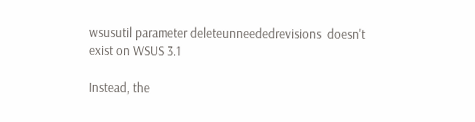wsusutil parameter deleteunneededrevisions  doesn't exist on WSUS 3.1

Instead, the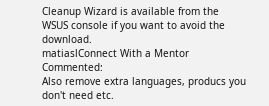Cleanup Wizard is available from the WSUS console if you want to avoid the download.
matiaslConnect With a Mentor Commented:
Also remove extra languages, producs you don't need etc.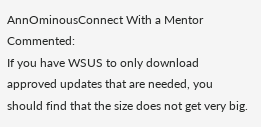AnnOminousConnect With a Mentor Commented:
If you have WSUS to only download approved updates that are needed, you should find that the size does not get very big.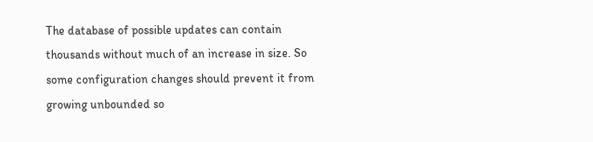The database of possible updates can contain thousands without much of an increase in size. So some configuration changes should prevent it from growing unbounded so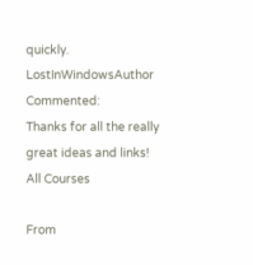quickly.
LostInWindowsAuthor Commented:
Thanks for all the really great ideas and links!
All Courses

From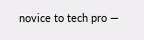novice to tech pro —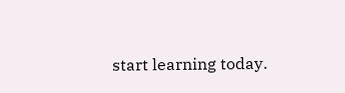start learning today.